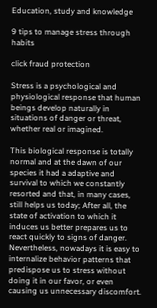Education, study and knowledge

9 tips to manage stress through habits

click fraud protection

Stress is a psychological and physiological response that human beings develop naturally in situations of danger or threat, whether real or imagined.

This biological response is totally normal and at the dawn of our species it had a adaptive and survival to which we constantly resorted and that, in many cases, still helps us today; After all, the state of activation to which it induces us better prepares us to react quickly to signs of danger. Nevertheless, nowadays it is easy to internalize behavior patterns that predispose us to stress without doing it in our favor, or even causing us unnecessary discomfort.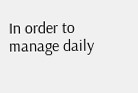In order to manage daily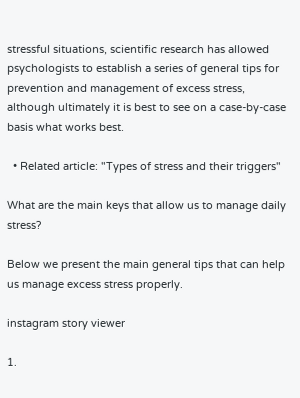stressful situations, scientific research has allowed psychologists to establish a series of general tips for prevention and management of excess stress, although ultimately it is best to see on a case-by-case basis what works best.

  • Related article: "Types of stress and their triggers"

What are the main keys that allow us to manage daily stress?

Below we present the main general tips that can help us manage excess stress properly.

instagram story viewer

1.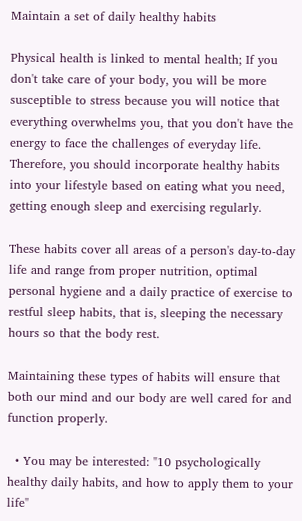Maintain a set of daily healthy habits

Physical health is linked to mental health; If you don't take care of your body, you will be more susceptible to stress because you will notice that everything overwhelms you, that you don't have the energy to face the challenges of everyday life. Therefore, you should incorporate healthy habits into your lifestyle based on eating what you need, getting enough sleep and exercising regularly.

These habits cover all areas of a person's day-to-day life and range from proper nutrition, optimal personal hygiene and a daily practice of exercise to restful sleep habits, that is, sleeping the necessary hours so that the body rest.

Maintaining these types of habits will ensure that both our mind and our body are well cared for and function properly.

  • You may be interested: "10 psychologically healthy daily habits, and how to apply them to your life"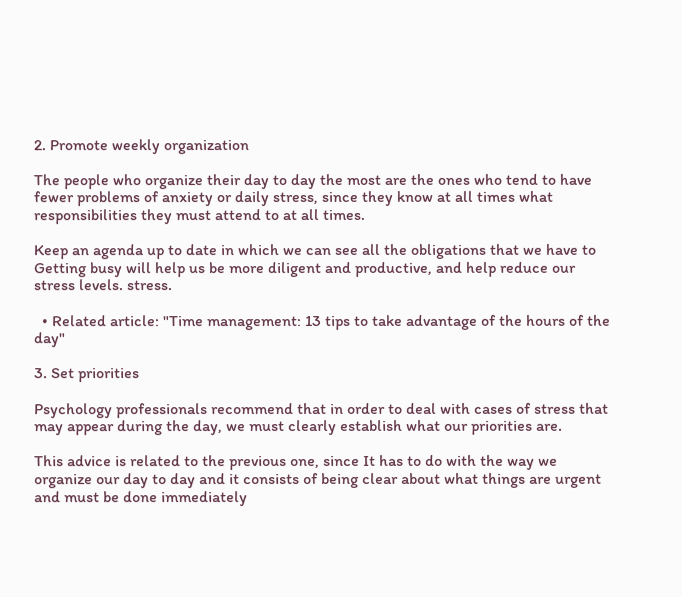2. Promote weekly organization

The people who organize their day to day the most are the ones who tend to have fewer problems of anxiety or daily stress, since they know at all times what responsibilities they must attend to at all times.

Keep an agenda up to date in which we can see all the obligations that we have to Getting busy will help us be more diligent and productive, and help reduce our stress levels. stress.

  • Related article: "Time management: 13 tips to take advantage of the hours of the day"

3. Set priorities

Psychology professionals recommend that in order to deal with cases of stress that may appear during the day, we must clearly establish what our priorities are.

This advice is related to the previous one, since It has to do with the way we organize our day to day and it consists of being clear about what things are urgent and must be done immediately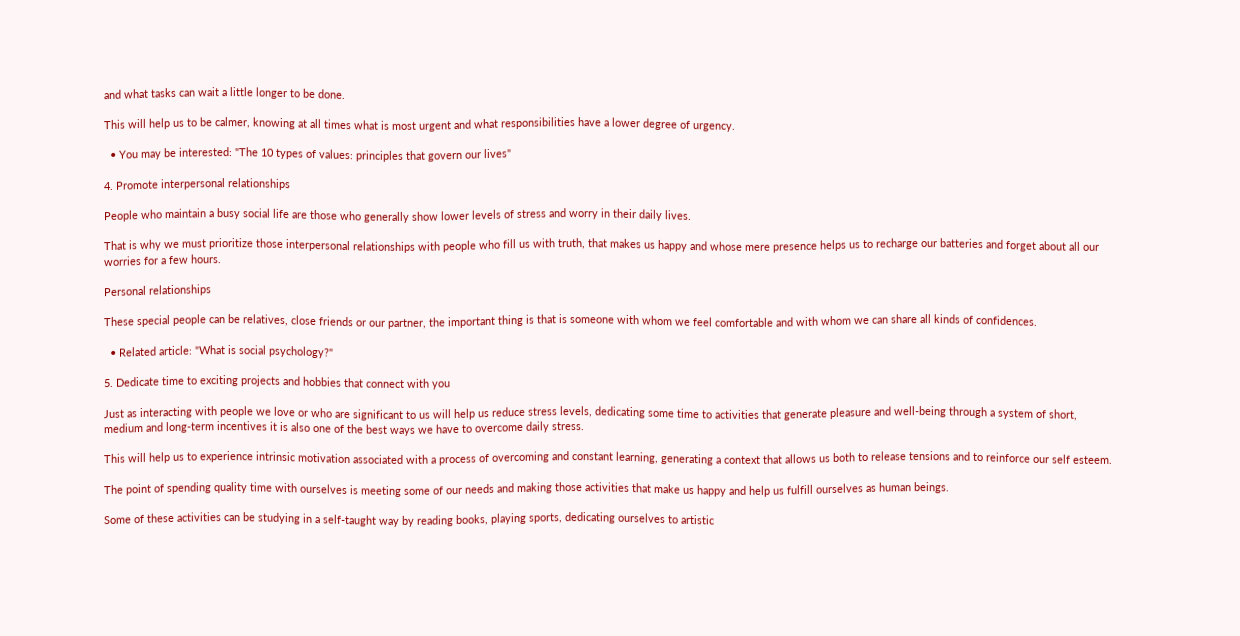and what tasks can wait a little longer to be done.

This will help us to be calmer, knowing at all times what is most urgent and what responsibilities have a lower degree of urgency.

  • You may be interested: "The 10 types of values: principles that govern our lives"

4. Promote interpersonal relationships

People who maintain a busy social life are those who generally show lower levels of stress and worry in their daily lives.

That is why we must prioritize those interpersonal relationships with people who fill us with truth, that makes us happy and whose mere presence helps us to recharge our batteries and forget about all our worries for a few hours.

Personal relationships

These special people can be relatives, close friends or our partner, the important thing is that is someone with whom we feel comfortable and with whom we can share all kinds of confidences.

  • Related article: "What is social psychology?"

5. Dedicate time to exciting projects and hobbies that connect with you

Just as interacting with people we love or who are significant to us will help us reduce stress levels, dedicating some time to activities that generate pleasure and well-being through a system of short, medium and long-term incentives it is also one of the best ways we have to overcome daily stress.

This will help us to experience intrinsic motivation associated with a process of overcoming and constant learning, generating a context that allows us both to release tensions and to reinforce our self esteem.

The point of spending quality time with ourselves is meeting some of our needs and making those activities that make us happy and help us fulfill ourselves as human beings.

Some of these activities can be studying in a self-taught way by reading books, playing sports, dedicating ourselves to artistic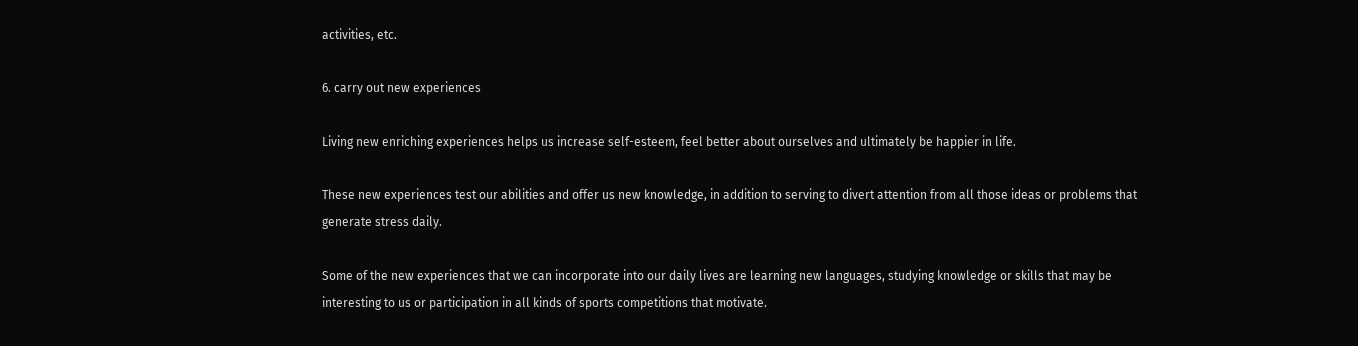activities, etc.

6. carry out new experiences

Living new enriching experiences helps us increase self-esteem, feel better about ourselves and ultimately be happier in life.

These new experiences test our abilities and offer us new knowledge, in addition to serving to divert attention from all those ideas or problems that generate stress daily.

Some of the new experiences that we can incorporate into our daily lives are learning new languages, studying knowledge or skills that may be interesting to us or participation in all kinds of sports competitions that motivate.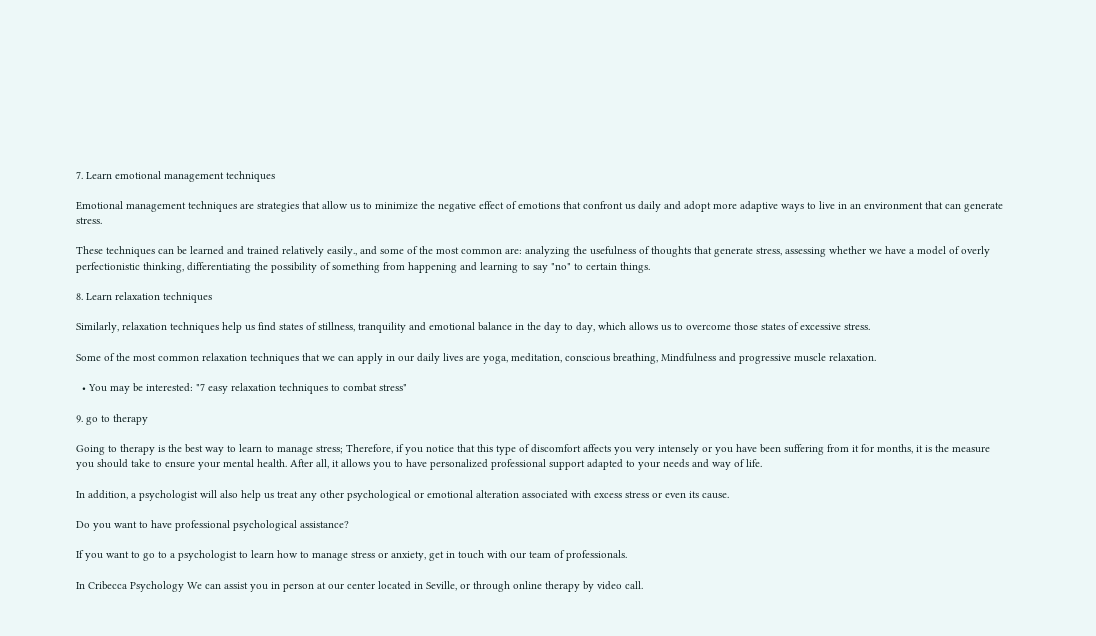7. Learn emotional management techniques

Emotional management techniques are strategies that allow us to minimize the negative effect of emotions that confront us daily and adopt more adaptive ways to live in an environment that can generate stress.

These techniques can be learned and trained relatively easily., and some of the most common are: analyzing the usefulness of thoughts that generate stress, assessing whether we have a model of overly perfectionistic thinking, differentiating the possibility of something from happening and learning to say "no" to certain things.

8. Learn relaxation techniques

Similarly, relaxation techniques help us find states of stillness, tranquility and emotional balance in the day to day, which allows us to overcome those states of excessive stress.

Some of the most common relaxation techniques that we can apply in our daily lives are yoga, meditation, conscious breathing, Mindfulness and progressive muscle relaxation.

  • You may be interested: "7 easy relaxation techniques to combat stress"

9. go to therapy

Going to therapy is the best way to learn to manage stress; Therefore, if you notice that this type of discomfort affects you very intensely or you have been suffering from it for months, it is the measure you should take to ensure your mental health. After all, it allows you to have personalized professional support adapted to your needs and way of life.

In addition, a psychologist will also help us treat any other psychological or emotional alteration associated with excess stress or even its cause.

Do you want to have professional psychological assistance?

If you want to go to a psychologist to learn how to manage stress or anxiety, get in touch with our team of professionals.

In Cribecca Psychology We can assist you in person at our center located in Seville, or through online therapy by video call.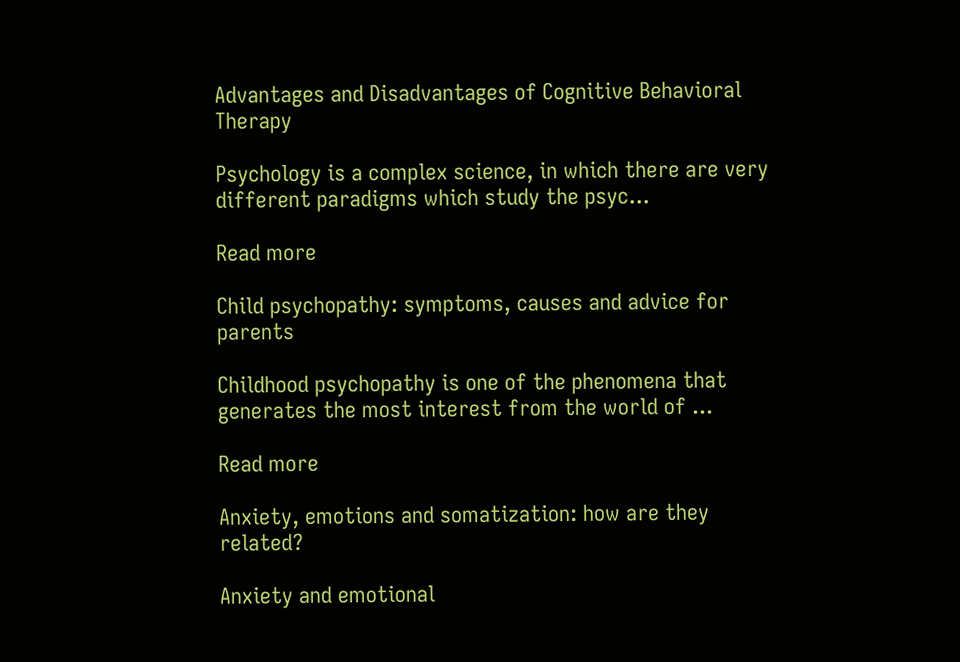Advantages and Disadvantages of Cognitive Behavioral Therapy

Psychology is a complex science, in which there are very different paradigms which study the psyc...

Read more

Child psychopathy: symptoms, causes and advice for parents

Childhood psychopathy is one of the phenomena that generates the most interest from the world of ...

Read more

Anxiety, emotions and somatization: how are they related?

Anxiety and emotional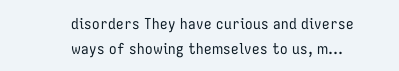disorders They have curious and diverse ways of showing themselves to us, m...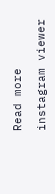Read more

instagram viewer